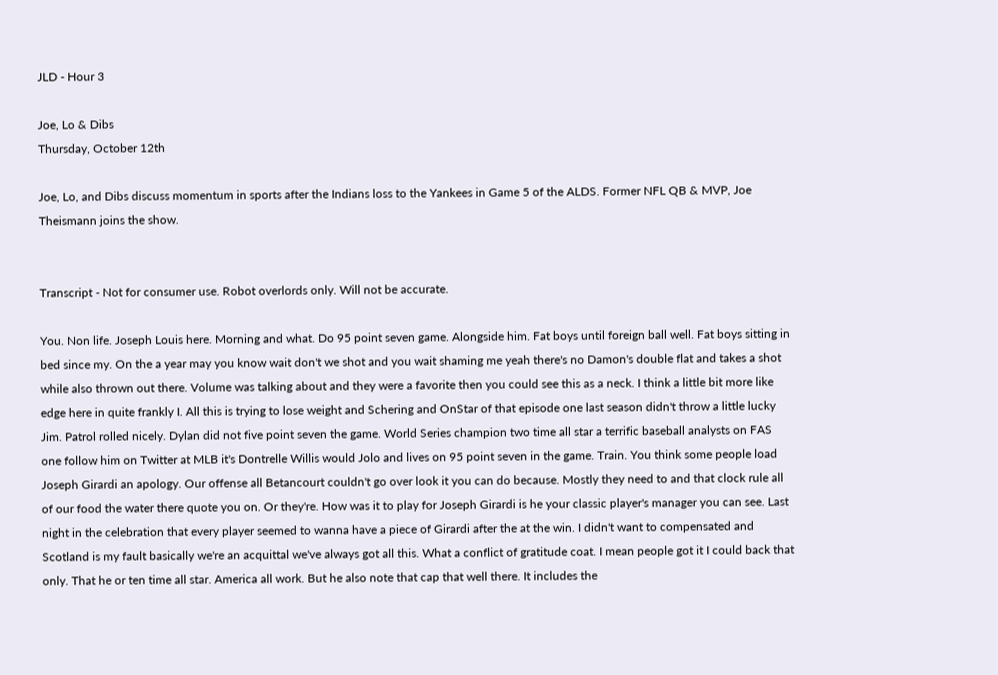JLD - Hour 3

Joe, Lo & Dibs
Thursday, October 12th

Joe, Lo, and Dibs discuss momentum in sports after the Indians loss to the Yankees in Game 5 of the ALDS. Former NFL QB & MVP, Joe Theismann joins the show.


Transcript - Not for consumer use. Robot overlords only. Will not be accurate.

You. Non life. Joseph Louis here. Morning and what. Do 95 point seven game. Alongside him. Fat boys until foreign ball well. Fat boys sitting in bed since my. On the a year may you know wait don't we shot and you wait shaming me yeah there's no Damon's double flat and takes a shot while also thrown out there. Volume was talking about and they were a favorite then you could see this as a neck. I think a little bit more like edge here in quite frankly I. All this is trying to lose weight and Schering and OnStar of that episode one last season didn't throw a little lucky Jim. Patrol rolled nicely. Dylan did not five point seven the game. World Series champion two time all star a terrific baseball analysts on FAS one follow him on Twitter at MLB it's Dontrelle Willis would Jolo and lives on 95 point seven in the game. Train. You think some people load Joseph Girardi an apology. Our offense all Betancourt couldn't go over look it you can do because. Mostly they need to and that clock rule all of our food the water there quote you on. Or they're. How was it to play for Joseph Girardi is he your classic player's manager you can see. Last night in the celebration that every player seemed to wanna have a piece of Girardi after the at the win. I didn't want to compensated and Scotland is my fault basically we're an acquittal we've always got all this. What a conflict of gratitude coat. I mean people got it I could back that only. That he or ten time all star. America all work. But he also note that cap that well there. It includes the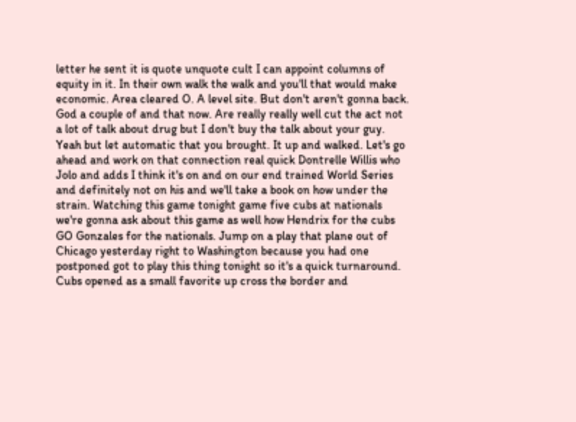letter he sent it is quote unquote cult I can appoint columns of equity in it. In their own walk the walk and you'll that would make economic. Area cleared O. A level site. But don't aren't gonna back. God a couple of and that now. Are really really well cut the act not a lot of talk about drug but I don't buy the talk about your guy. Yeah but let automatic that you brought. It up and walked. Let's go ahead and work on that connection real quick Dontrelle Willis who Jolo and adds I think it's on and on our end trained World Series and definitely not on his and we'll take a book on how under the strain. Watching this game tonight game five cubs at nationals we're gonna ask about this game as well how Hendrix for the cubs GO Gonzales for the nationals. Jump on a play that plane out of Chicago yesterday right to Washington because you had one postponed got to play this thing tonight so it's a quick turnaround. Cubs opened as a small favorite up cross the border and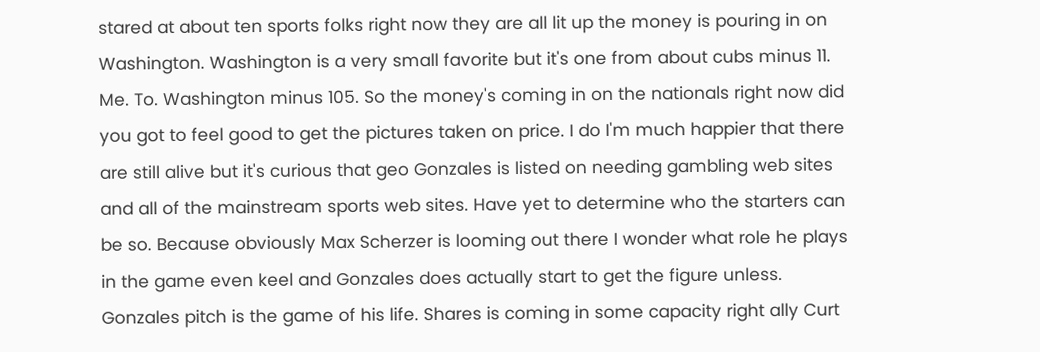stared at about ten sports folks right now they are all lit up the money is pouring in on Washington. Washington is a very small favorite but it's one from about cubs minus 11. Me. To. Washington minus 105. So the money's coming in on the nationals right now did you got to feel good to get the pictures taken on price. I do I'm much happier that there are still alive but it's curious that geo Gonzales is listed on needing gambling web sites and all of the mainstream sports web sites. Have yet to determine who the starters can be so. Because obviously Max Scherzer is looming out there I wonder what role he plays in the game even keel and Gonzales does actually start to get the figure unless. Gonzales pitch is the game of his life. Shares is coming in some capacity right ally Curt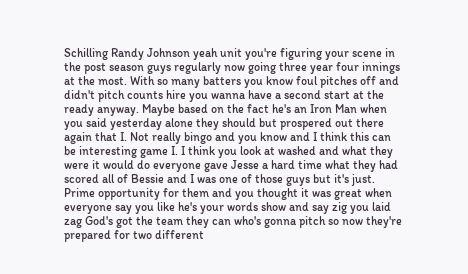Schilling Randy Johnson yeah unit you're figuring your scene in the post season guys regularly now going three year four innings at the most. With so many batters you know foul pitches off and didn't pitch counts hire you wanna have a second start at the ready anyway. Maybe based on the fact he's an Iron Man when you said yesterday alone they should but prospered out there again that I. Not really bingo and you know and I think this can be interesting game I. I think you look at washed and what they were it would do everyone gave Jesse a hard time what they had scored all of Bessie and I was one of those guys but it's just. Prime opportunity for them and you thought it was great when everyone say you like he's your words show and say zig you laid zag God's got the team they can who's gonna pitch so now they're prepared for two different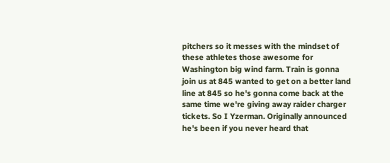pitchers so it messes with the mindset of these athletes those awesome for Washington big wind farm. Train is gonna join us at 845 wanted to get on a better land line at 845 so he's gonna come back at the same time we're giving away raider charger tickets. So I Yzerman. Originally announced he's been if you never heard that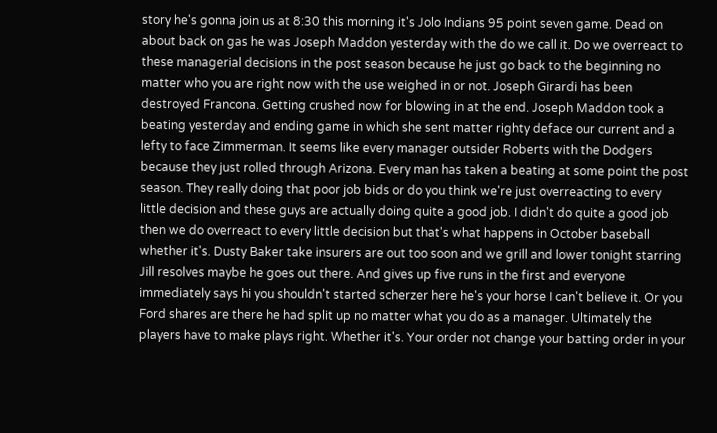story he's gonna join us at 8:30 this morning it's Jolo Indians 95 point seven game. Dead on about back on gas he was Joseph Maddon yesterday with the do we call it. Do we overreact to these managerial decisions in the post season because he just go back to the beginning no matter who you are right now with the use weighed in or not. Joseph Girardi has been destroyed Francona. Getting crushed now for blowing in at the end. Joseph Maddon took a beating yesterday and ending game in which she sent matter righty deface our current and a lefty to face Zimmerman. It seems like every manager outsider Roberts with the Dodgers because they just rolled through Arizona. Every man has taken a beating at some point the post season. They really doing that poor job bids or do you think we're just overreacting to every little decision and these guys are actually doing quite a good job. I didn't do quite a good job then we do overreact to every little decision but that's what happens in October baseball whether it's. Dusty Baker take insurers are out too soon and we grill and lower tonight starring Jill resolves maybe he goes out there. And gives up five runs in the first and everyone immediately says hi you shouldn't started scherzer here he's your horse I can't believe it. Or you Ford shares are there he had split up no matter what you do as a manager. Ultimately the players have to make plays right. Whether it's. Your order not change your batting order in your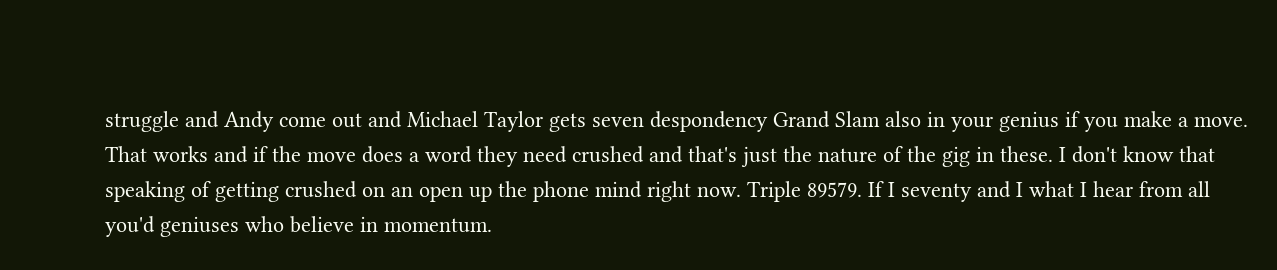struggle and Andy come out and Michael Taylor gets seven despondency Grand Slam also in your genius if you make a move. That works and if the move does a word they need crushed and that's just the nature of the gig in these. I don't know that speaking of getting crushed on an open up the phone mind right now. Triple 89579. If I seventy and I what I hear from all you'd geniuses who believe in momentum.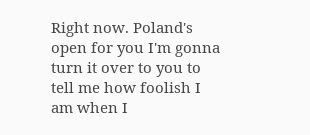Right now. Poland's open for you I'm gonna turn it over to you to tell me how foolish I am when I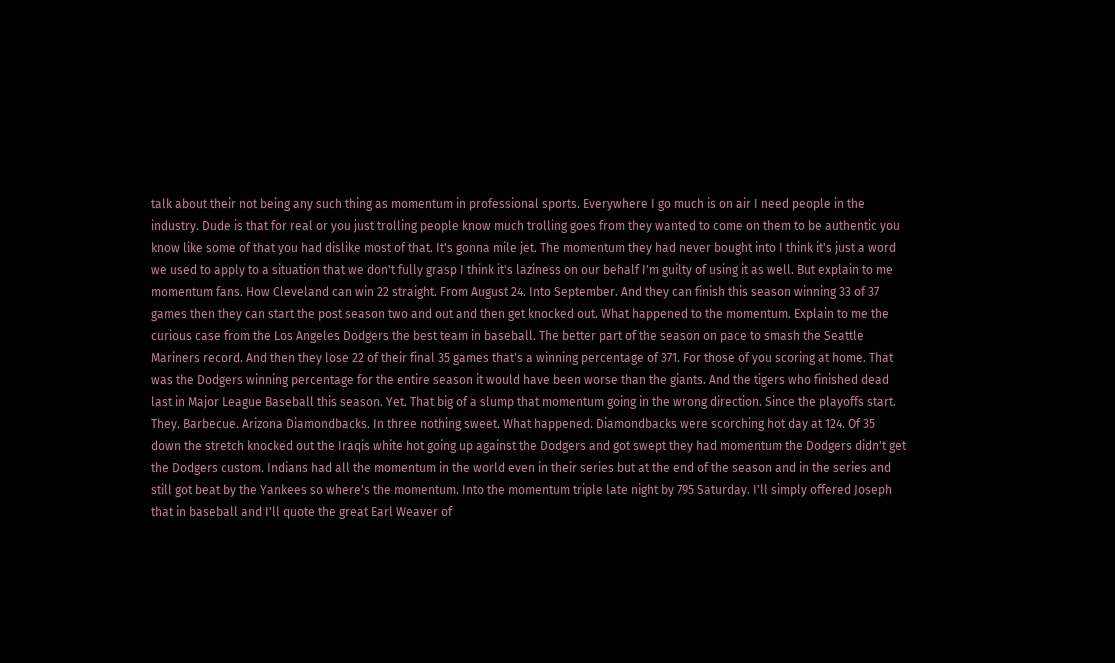talk about their not being any such thing as momentum in professional sports. Everywhere I go much is on air I need people in the industry. Dude is that for real or you just trolling people know much trolling goes from they wanted to come on them to be authentic you know like some of that you had dislike most of that. It's gonna mile jet. The momentum they had never bought into I think it's just a word we used to apply to a situation that we don't fully grasp I think it's laziness on our behalf I'm guilty of using it as well. But explain to me momentum fans. How Cleveland can win 22 straight. From August 24. Into September. And they can finish this season winning 33 of 37 games then they can start the post season two and out and then get knocked out. What happened to the momentum. Explain to me the curious case from the Los Angeles Dodgers the best team in baseball. The better part of the season on pace to smash the Seattle Mariners record. And then they lose 22 of their final 35 games that's a winning percentage of 371. For those of you scoring at home. That was the Dodgers winning percentage for the entire season it would have been worse than the giants. And the tigers who finished dead last in Major League Baseball this season. Yet. That big of a slump that momentum going in the wrong direction. Since the playoffs start. They. Barbecue. Arizona Diamondbacks. In three nothing sweet. What happened. Diamondbacks were scorching hot day at 124. Of 35 down the stretch knocked out the Iraqis white hot going up against the Dodgers and got swept they had momentum the Dodgers didn't get the Dodgers custom. Indians had all the momentum in the world even in their series but at the end of the season and in the series and still got beat by the Yankees so where's the momentum. Into the momentum triple late night by 795 Saturday. I'll simply offered Joseph that in baseball and I'll quote the great Earl Weaver of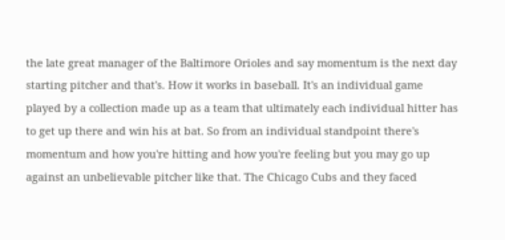the late great manager of the Baltimore Orioles and say momentum is the next day starting pitcher and that's. How it works in baseball. It's an individual game played by a collection made up as a team that ultimately each individual hitter has to get up there and win his at bat. So from an individual standpoint there's momentum and how you're hitting and how you're feeling but you may go up against an unbelievable pitcher like that. The Chicago Cubs and they faced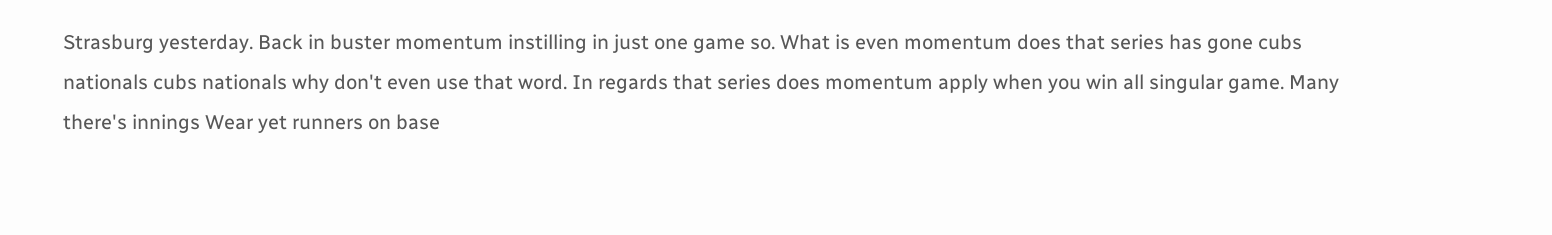Strasburg yesterday. Back in buster momentum instilling in just one game so. What is even momentum does that series has gone cubs nationals cubs nationals why don't even use that word. In regards that series does momentum apply when you win all singular game. Many there's innings Wear yet runners on base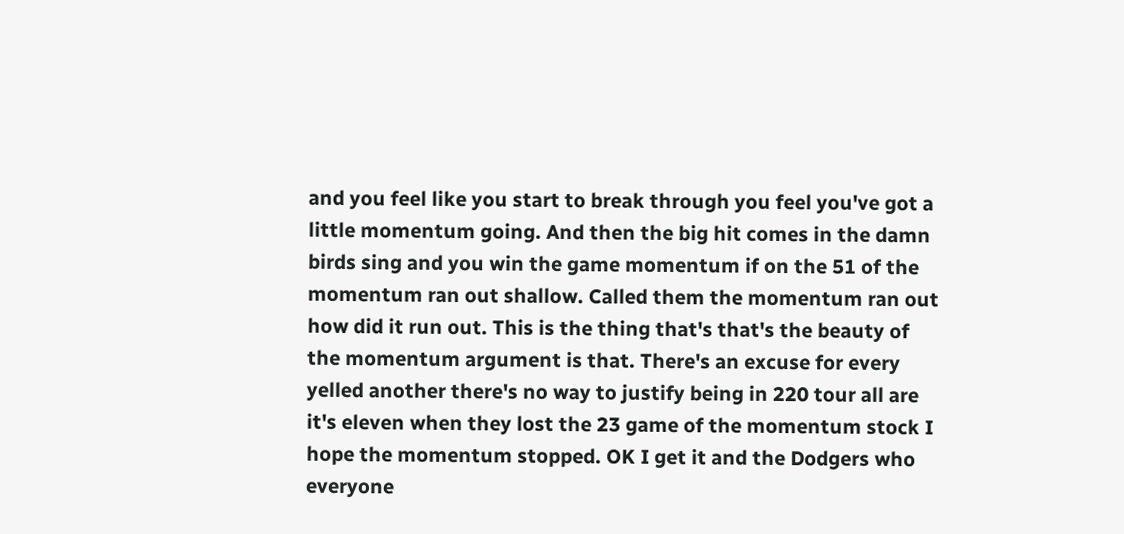and you feel like you start to break through you feel you've got a little momentum going. And then the big hit comes in the damn birds sing and you win the game momentum if on the 51 of the momentum ran out shallow. Called them the momentum ran out how did it run out. This is the thing that's that's the beauty of the momentum argument is that. There's an excuse for every yelled another there's no way to justify being in 220 tour all are it's eleven when they lost the 23 game of the momentum stock I hope the momentum stopped. OK I get it and the Dodgers who everyone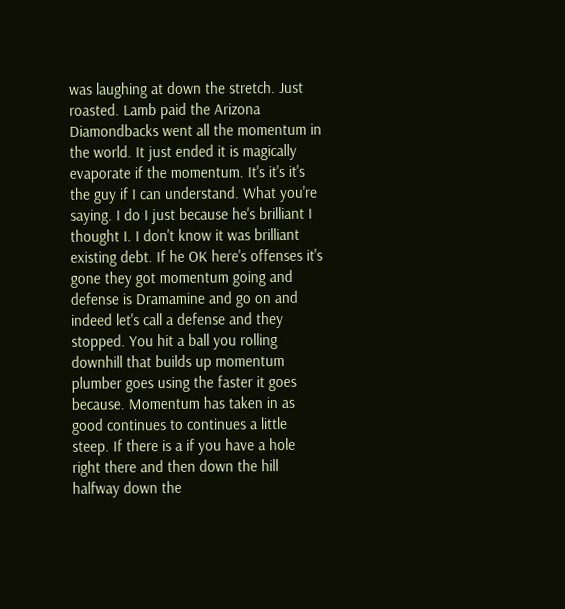was laughing at down the stretch. Just roasted. Lamb paid the Arizona Diamondbacks went all the momentum in the world. It just ended it is magically evaporate if the momentum. It's it's it's the guy if I can understand. What you're saying. I do I just because he's brilliant I thought I. I don't know it was brilliant existing debt. If he OK here's offenses it's gone they got momentum going and defense is Dramamine and go on and indeed let's call a defense and they stopped. You hit a ball you rolling downhill that builds up momentum plumber goes using the faster it goes because. Momentum has taken in as good continues to continues a little steep. If there is a if you have a hole right there and then down the hill halfway down the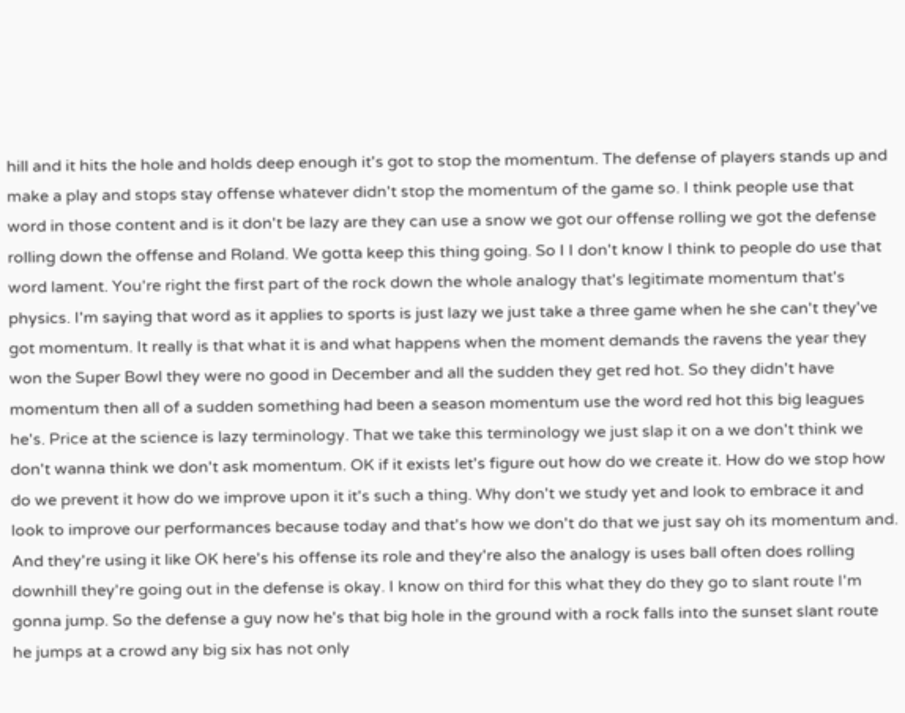hill and it hits the hole and holds deep enough it's got to stop the momentum. The defense of players stands up and make a play and stops stay offense whatever didn't stop the momentum of the game so. I think people use that word in those content and is it don't be lazy are they can use a snow we got our offense rolling we got the defense rolling down the offense and Roland. We gotta keep this thing going. So I I don't know I think to people do use that word lament. You're right the first part of the rock down the whole analogy that's legitimate momentum that's physics. I'm saying that word as it applies to sports is just lazy we just take a three game when he she can't they've got momentum. It really is that what it is and what happens when the moment demands the ravens the year they won the Super Bowl they were no good in December and all the sudden they get red hot. So they didn't have momentum then all of a sudden something had been a season momentum use the word red hot this big leagues he's. Price at the science is lazy terminology. That we take this terminology we just slap it on a we don't think we don't wanna think we don't ask momentum. OK if it exists let's figure out how do we create it. How do we stop how do we prevent it how do we improve upon it it's such a thing. Why don't we study yet and look to embrace it and look to improve our performances because today and that's how we don't do that we just say oh its momentum and. And they're using it like OK here's his offense its role and they're also the analogy is uses ball often does rolling downhill they're going out in the defense is okay. I know on third for this what they do they go to slant route I'm gonna jump. So the defense a guy now he's that big hole in the ground with a rock falls into the sunset slant route he jumps at a crowd any big six has not only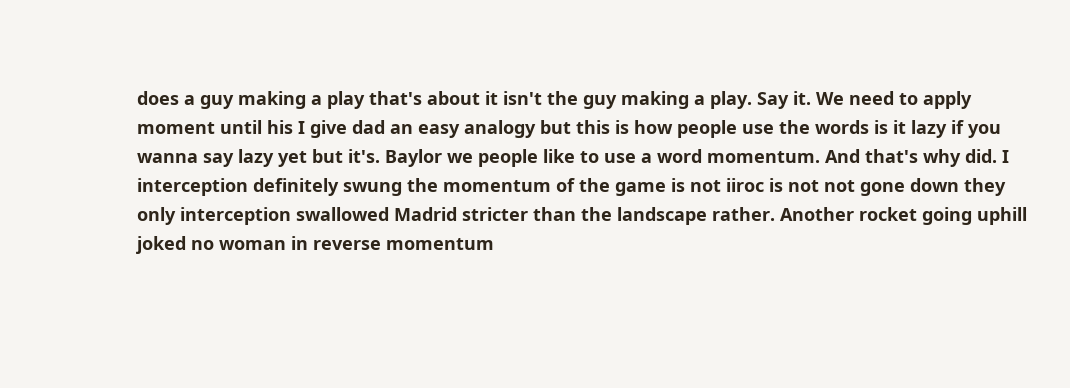does a guy making a play that's about it isn't the guy making a play. Say it. We need to apply moment until his I give dad an easy analogy but this is how people use the words is it lazy if you wanna say lazy yet but it's. Baylor we people like to use a word momentum. And that's why did. I interception definitely swung the momentum of the game is not iiroc is not not gone down they only interception swallowed Madrid stricter than the landscape rather. Another rocket going uphill joked no woman in reverse momentum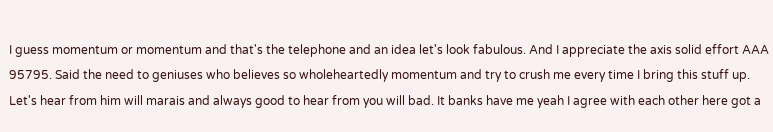I guess momentum or momentum and that's the telephone and an idea let's look fabulous. And I appreciate the axis solid effort AAA 95795. Said the need to geniuses who believes so wholeheartedly momentum and try to crush me every time I bring this stuff up. Let's hear from him will marais and always good to hear from you will bad. It banks have me yeah I agree with each other here got a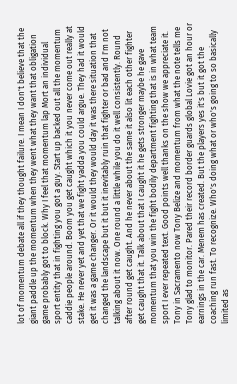lot of momentum debate all if they thought failure. I mean I don't believe that the giant paddle up the momentum when they went what they want that obligation game probably got to block. Why I feel that momentum lap Mort an individual sport entity that in fighting you got a guy. Start up backed out all the momentum caddie people around. Boom you get caught which it you never come out really at stake. He never yet and yet that we fight yadda you could argue. They had it would get it was a game changer. Or it would they would day it was there situation that changed the landscape but it but it inevitably ruin that fighter or bad and I'm not talking about it now. One round a little while you do it well consistently. Round after round get caught. And he never about the same it also lit each other fighter get caught that it. Talk about that I caught it he gets stronger maybe he gave momentum that you win the fight bodily department fighting that is in what team sport I ever repeated text. Good points well thanks on the show we appreciate it. Tony in Sacramento now Tony Belize and momentum from what the note tells me Tony glad to monitor. Pared their record border guards global Lovie got an hour or earnings in the car. Menem has created. But the players yes it's but it got the coaching run fast. To recognize. Who's doing what or who's going to so basically limited as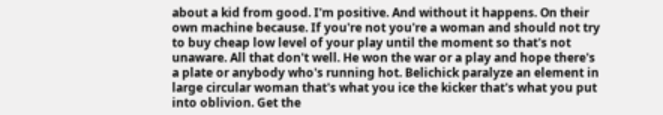about a kid from good. I'm positive. And without it happens. On their own machine because. If you're not you're a woman and should not try to buy cheap low level of your play until the moment so that's not unaware. All that don't well. He won the war or a play and hope there's a plate or anybody who's running hot. Belichick paralyze an element in large circular woman that's what you ice the kicker that's what you put into oblivion. Get the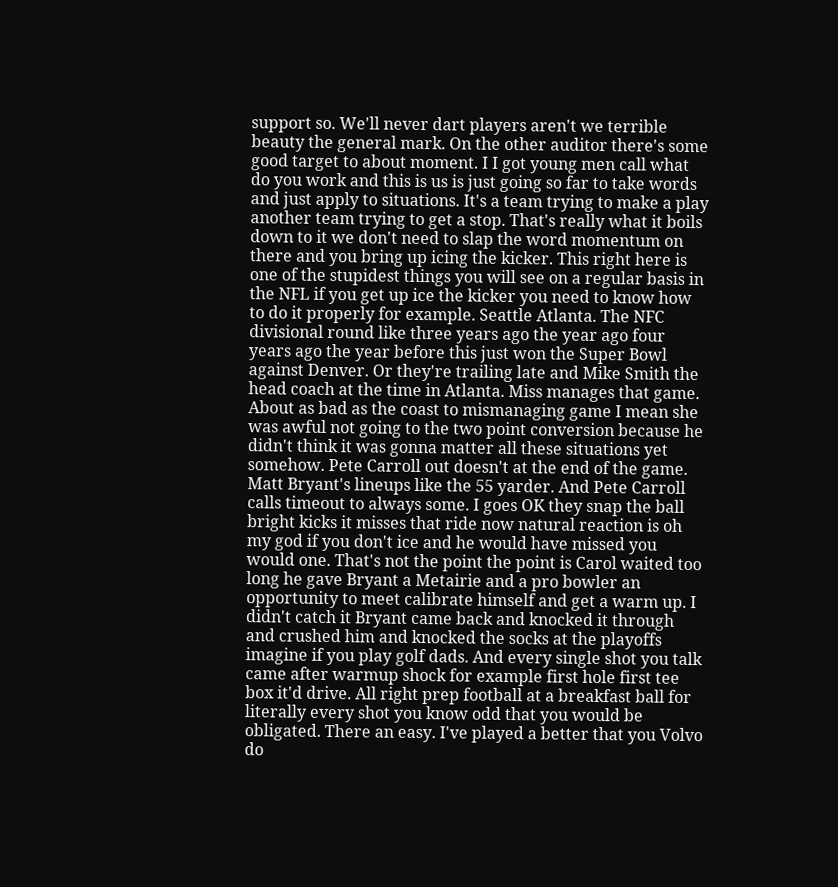support so. We'll never dart players aren't we terrible beauty the general mark. On the other auditor there's some good target to about moment. I I got young men call what do you work and this is us is just going so far to take words and just apply to situations. It's a team trying to make a play another team trying to get a stop. That's really what it boils down to it we don't need to slap the word momentum on there and you bring up icing the kicker. This right here is one of the stupidest things you will see on a regular basis in the NFL if you get up ice the kicker you need to know how to do it properly for example. Seattle Atlanta. The NFC divisional round like three years ago the year ago four years ago the year before this just won the Super Bowl against Denver. Or they're trailing late and Mike Smith the head coach at the time in Atlanta. Miss manages that game. About as bad as the coast to mismanaging game I mean she was awful not going to the two point conversion because he didn't think it was gonna matter all these situations yet somehow. Pete Carroll out doesn't at the end of the game. Matt Bryant's lineups like the 55 yarder. And Pete Carroll calls timeout to always some. I goes OK they snap the ball bright kicks it misses that ride now natural reaction is oh my god if you don't ice and he would have missed you would one. That's not the point the point is Carol waited too long he gave Bryant a Metairie and a pro bowler an opportunity to meet calibrate himself and get a warm up. I didn't catch it Bryant came back and knocked it through and crushed him and knocked the socks at the playoffs imagine if you play golf dads. And every single shot you talk came after warmup shock for example first hole first tee box it'd drive. All right prep football at a breakfast ball for literally every shot you know odd that you would be obligated. There an easy. I've played a better that you Volvo do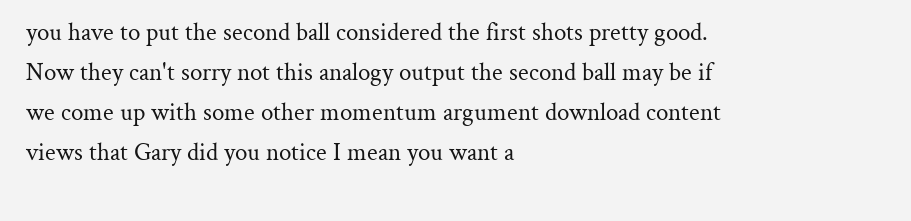you have to put the second ball considered the first shots pretty good. Now they can't sorry not this analogy output the second ball may be if we come up with some other momentum argument download content views that Gary did you notice I mean you want a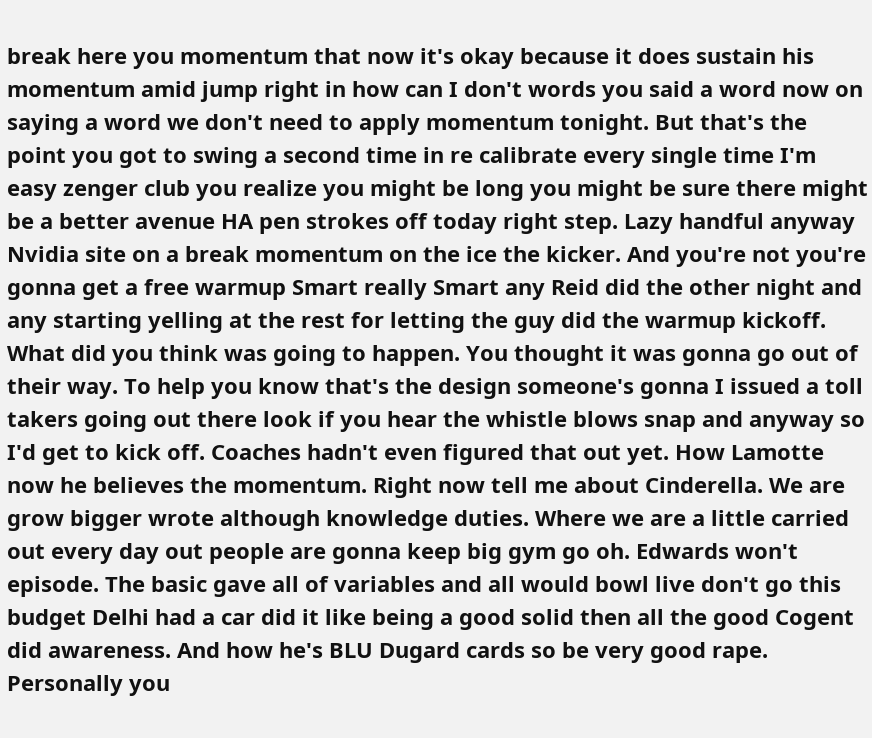break here you momentum that now it's okay because it does sustain his momentum amid jump right in how can I don't words you said a word now on saying a word we don't need to apply momentum tonight. But that's the point you got to swing a second time in re calibrate every single time I'm easy zenger club you realize you might be long you might be sure there might be a better avenue HA pen strokes off today right step. Lazy handful anyway Nvidia site on a break momentum on the ice the kicker. And you're not you're gonna get a free warmup Smart really Smart any Reid did the other night and any starting yelling at the rest for letting the guy did the warmup kickoff. What did you think was going to happen. You thought it was gonna go out of their way. To help you know that's the design someone's gonna I issued a toll takers going out there look if you hear the whistle blows snap and anyway so I'd get to kick off. Coaches hadn't even figured that out yet. How Lamotte now he believes the momentum. Right now tell me about Cinderella. We are grow bigger wrote although knowledge duties. Where we are a little carried out every day out people are gonna keep big gym go oh. Edwards won't episode. The basic gave all of variables and all would bowl live don't go this budget Delhi had a car did it like being a good solid then all the good Cogent did awareness. And how he's BLU Dugard cards so be very good rape. Personally you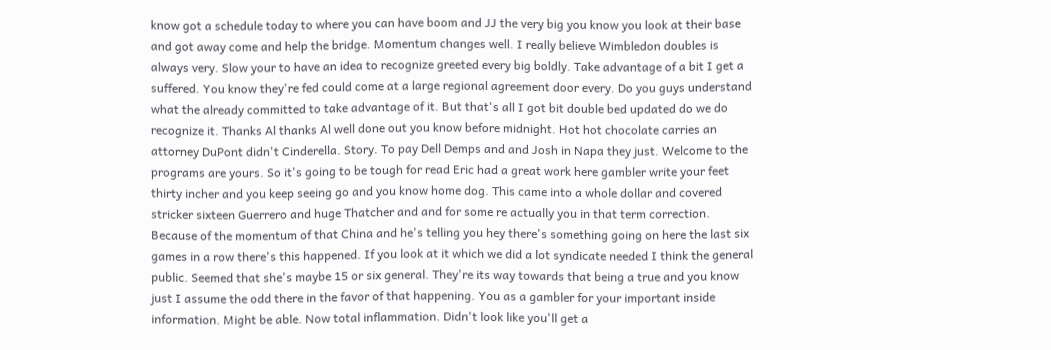know got a schedule today to where you can have boom and JJ the very big you know you look at their base and got away come and help the bridge. Momentum changes well. I really believe Wimbledon doubles is always very. Slow your to have an idea to recognize greeted every big boldly. Take advantage of a bit I get a suffered. You know they're fed could come at a large regional agreement door every. Do you guys understand what the already committed to take advantage of it. But that's all I got bit double bed updated do we do recognize it. Thanks Al thanks Al well done out you know before midnight. Hot hot chocolate carries an attorney DuPont didn't Cinderella. Story. To pay Dell Demps and and Josh in Napa they just. Welcome to the programs are yours. So it's going to be tough for read Eric had a great work here gambler write your feet thirty incher and you keep seeing go and you know home dog. This came into a whole dollar and covered stricker sixteen Guerrero and huge Thatcher and and for some re actually you in that term correction. Because of the momentum of that China and he's telling you hey there's something going on here the last six games in a row there's this happened. If you look at it which we did a lot syndicate needed I think the general public. Seemed that she's maybe 15 or six general. They're its way towards that being a true and you know just I assume the odd there in the favor of that happening. You as a gambler for your important inside information. Might be able. Now total inflammation. Didn't look like you'll get a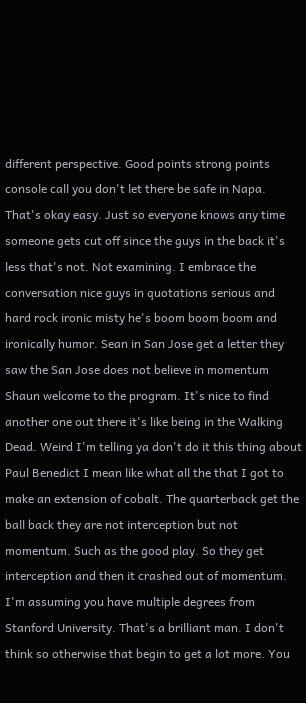different perspective. Good points strong points console call you don't let there be safe in Napa. That's okay easy. Just so everyone knows any time someone gets cut off since the guys in the back it's less that's not. Not examining. I embrace the conversation nice guys in quotations serious and hard rock ironic misty he's boom boom boom and ironically humor. Sean in San Jose get a letter they saw the San Jose does not believe in momentum Shaun welcome to the program. It's nice to find another one out there it's like being in the Walking Dead. Weird I'm telling ya don't do it this thing about Paul Benedict I mean like what all the that I got to make an extension of cobalt. The quarterback get the ball back they are not interception but not momentum. Such as the good play. So they get interception and then it crashed out of momentum. I'm assuming you have multiple degrees from Stanford University. That's a brilliant man. I don't think so otherwise that begin to get a lot more. You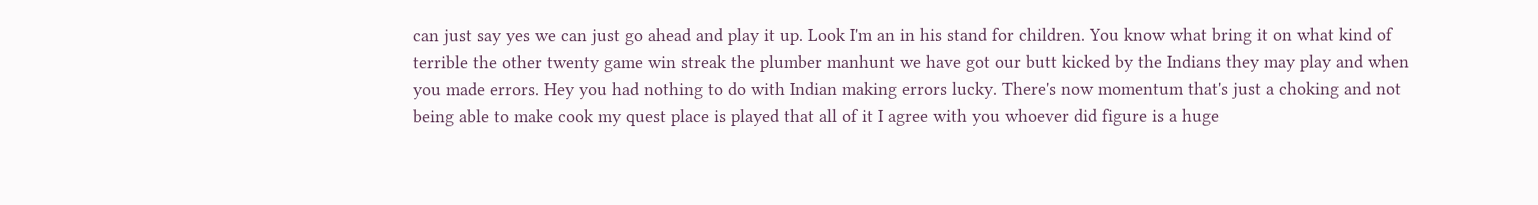can just say yes we can just go ahead and play it up. Look I'm an in his stand for children. You know what bring it on what kind of terrible the other twenty game win streak the plumber manhunt we have got our butt kicked by the Indians they may play and when you made errors. Hey you had nothing to do with Indian making errors lucky. There's now momentum that's just a choking and not being able to make cook my quest place is played that all of it I agree with you whoever did figure is a huge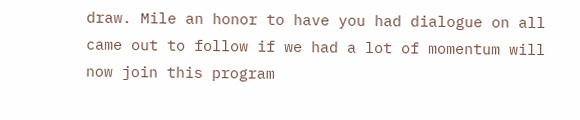draw. Mile an honor to have you had dialogue on all came out to follow if we had a lot of momentum will now join this program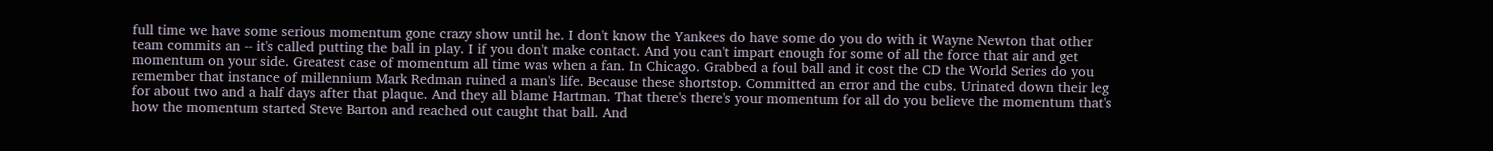full time we have some serious momentum gone crazy show until he. I don't know the Yankees do have some do you do with it Wayne Newton that other team commits an -- it's called putting the ball in play. I if you don't make contact. And you can't impart enough for some of all the force that air and get momentum on your side. Greatest case of momentum all time was when a fan. In Chicago. Grabbed a foul ball and it cost the CD the World Series do you remember that instance of millennium Mark Redman ruined a man's life. Because these shortstop. Committed an error and the cubs. Urinated down their leg for about two and a half days after that plaque. And they all blame Hartman. That there's there's your momentum for all do you believe the momentum that's how the momentum started Steve Barton and reached out caught that ball. And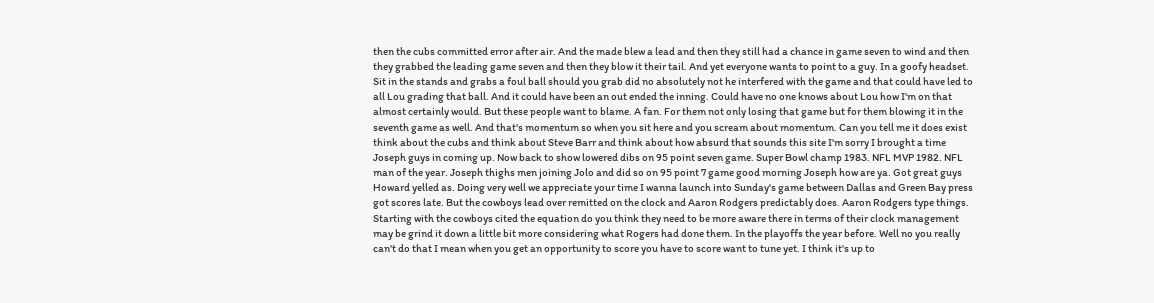then the cubs committed error after air. And the made blew a lead and then they still had a chance in game seven to wind and then they grabbed the leading game seven and then they blow it their tail. And yet everyone wants to point to a guy. In a goofy headset. Sit in the stands and grabs a foul ball should you grab did no absolutely not he interfered with the game and that could have led to all Lou grading that ball. And it could have been an out ended the inning. Could have no one knows about Lou how I'm on that almost certainly would. But these people want to blame. A fan. For them not only losing that game but for them blowing it in the seventh game as well. And that's momentum so when you sit here and you scream about momentum. Can you tell me it does exist think about the cubs and think about Steve Barr and think about how absurd that sounds this site I'm sorry I brought a time Joseph guys in coming up. Now back to show lowered dibs on 95 point seven game. Super Bowl champ 1983. NFL MVP 1982. NFL man of the year. Joseph thighs men joining Jolo and did so on 95 point 7 game good morning Joseph how are ya. Got great guys Howard yelled as. Doing very well we appreciate your time I wanna launch into Sunday's game between Dallas and Green Bay press got scores late. But the cowboys lead over remitted on the clock and Aaron Rodgers predictably does. Aaron Rodgers type things. Starting with the cowboys cited the equation do you think they need to be more aware there in terms of their clock management may be grind it down a little bit more considering what Rogers had done them. In the playoffs the year before. Well no you really can't do that I mean when you get an opportunity to score you have to score want to tune yet. I think it's up to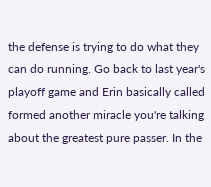the defense is trying to do what they can do running. Go back to last year's playoff game and Erin basically called formed another miracle you're talking about the greatest pure passer. In the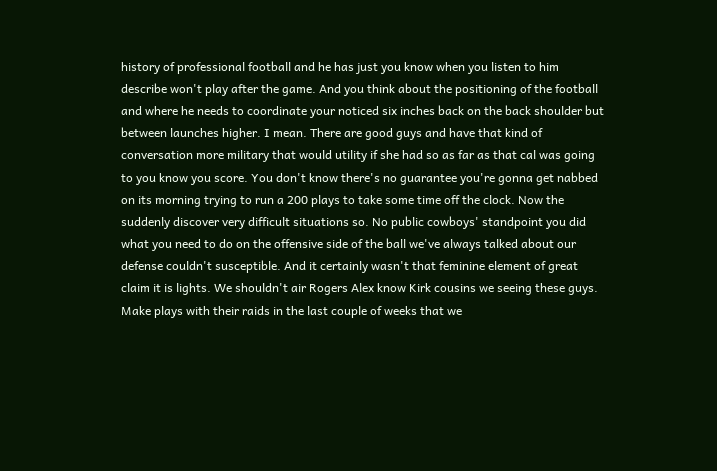history of professional football and he has just you know when you listen to him describe won't play after the game. And you think about the positioning of the football and where he needs to coordinate your noticed six inches back on the back shoulder but between launches higher. I mean. There are good guys and have that kind of conversation more military that would utility if she had so as far as that cal was going to you know you score. You don't know there's no guarantee you're gonna get nabbed on its morning trying to run a 200 plays to take some time off the clock. Now the suddenly discover very difficult situations so. No public cowboys' standpoint you did what you need to do on the offensive side of the ball we've always talked about our defense couldn't susceptible. And it certainly wasn't that feminine element of great claim it is lights. We shouldn't air Rogers Alex know Kirk cousins we seeing these guys. Make plays with their raids in the last couple of weeks that we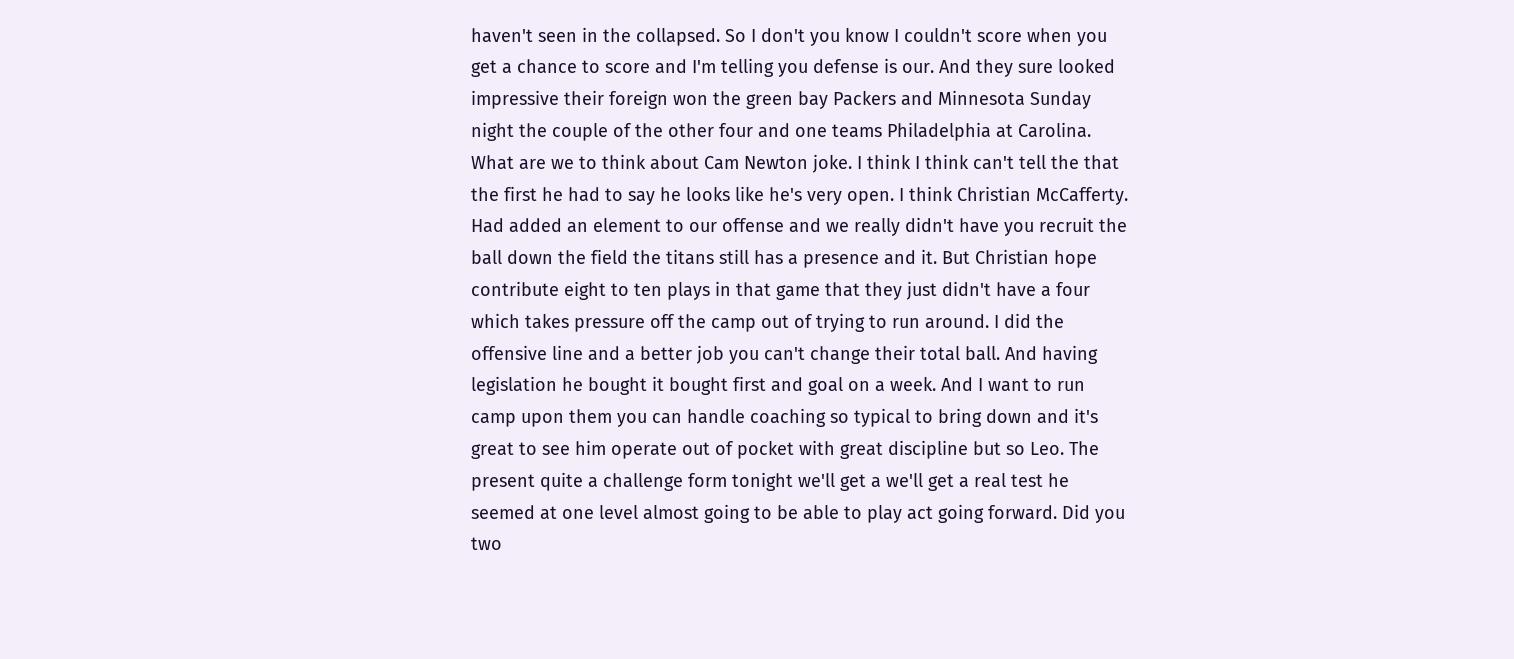haven't seen in the collapsed. So I don't you know I couldn't score when you get a chance to score and I'm telling you defense is our. And they sure looked impressive their foreign won the green bay Packers and Minnesota Sunday night the couple of the other four and one teams Philadelphia at Carolina. What are we to think about Cam Newton joke. I think I think can't tell the that the first he had to say he looks like he's very open. I think Christian McCafferty. Had added an element to our offense and we really didn't have you recruit the ball down the field the titans still has a presence and it. But Christian hope contribute eight to ten plays in that game that they just didn't have a four which takes pressure off the camp out of trying to run around. I did the offensive line and a better job you can't change their total ball. And having legislation he bought it bought first and goal on a week. And I want to run camp upon them you can handle coaching so typical to bring down and it's great to see him operate out of pocket with great discipline but so Leo. The present quite a challenge form tonight we'll get a we'll get a real test he seemed at one level almost going to be able to play act going forward. Did you two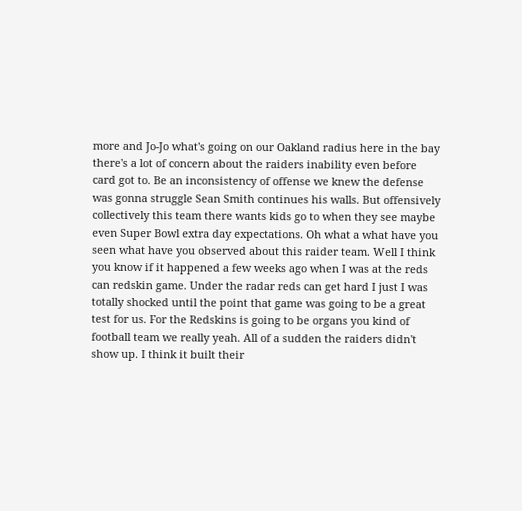more and Jo-Jo what's going on our Oakland radius here in the bay there's a lot of concern about the raiders inability even before card got to. Be an inconsistency of offense we knew the defense was gonna struggle Sean Smith continues his walls. But offensively collectively this team there wants kids go to when they see maybe even Super Bowl extra day expectations. Oh what a what have you seen what have you observed about this raider team. Well I think you know if it happened a few weeks ago when I was at the reds can redskin game. Under the radar reds can get hard I just I was totally shocked until the point that game was going to be a great test for us. For the Redskins is going to be organs you kind of football team we really yeah. All of a sudden the raiders didn't show up. I think it built their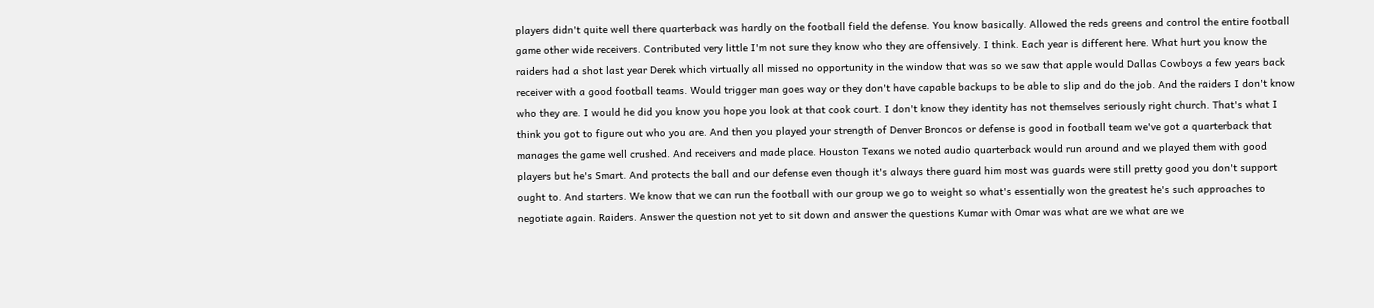players didn't quite well there quarterback was hardly on the football field the defense. You know basically. Allowed the reds greens and control the entire football game other wide receivers. Contributed very little I'm not sure they know who they are offensively. I think. Each year is different here. What hurt you know the raiders had a shot last year Derek which virtually all missed no opportunity in the window that was so we saw that apple would Dallas Cowboys a few years back receiver with a good football teams. Would trigger man goes way or they don't have capable backups to be able to slip and do the job. And the raiders I don't know who they are. I would he did you know you hope you look at that cook court. I don't know they identity has not themselves seriously right church. That's what I think you got to figure out who you are. And then you played your strength of Denver Broncos or defense is good in football team we've got a quarterback that manages the game well crushed. And receivers and made place. Houston Texans we noted audio quarterback would run around and we played them with good players but he's Smart. And protects the ball and our defense even though it's always there guard him most was guards were still pretty good you don't support ought to. And starters. We know that we can run the football with our group we go to weight so what's essentially won the greatest he's such approaches to negotiate again. Raiders. Answer the question not yet to sit down and answer the questions Kumar with Omar was what are we what are we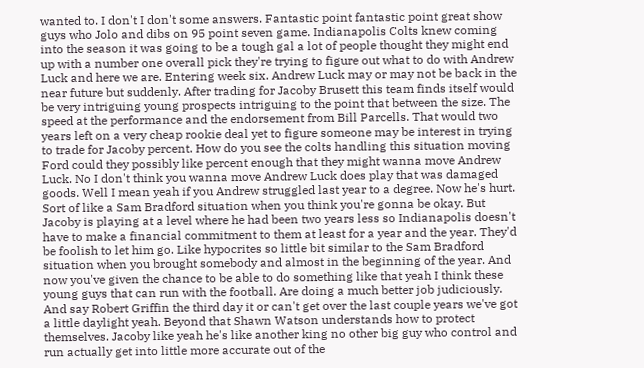wanted to. I don't I don't some answers. Fantastic point fantastic point great show guys who Jolo and dibs on 95 point seven game. Indianapolis Colts knew coming into the season it was going to be a tough gal a lot of people thought they might end up with a number one overall pick they're trying to figure out what to do with Andrew Luck and here we are. Entering week six. Andrew Luck may or may not be back in the near future but suddenly. After trading for Jacoby Brusett this team finds itself would be very intriguing young prospects intriguing to the point that between the size. The speed at the performance and the endorsement from Bill Parcells. That would two years left on a very cheap rookie deal yet to figure someone may be interest in trying to trade for Jacoby percent. How do you see the colts handling this situation moving Ford could they possibly like percent enough that they might wanna move Andrew Luck. No I don't think you wanna move Andrew Luck does play that was damaged goods. Well I mean yeah if you Andrew struggled last year to a degree. Now he's hurt. Sort of like a Sam Bradford situation when you think you're gonna be okay. But Jacoby is playing at a level where he had been two years less so Indianapolis doesn't have to make a financial commitment to them at least for a year and the year. They'd be foolish to let him go. Like hypocrites so little bit similar to the Sam Bradford situation when you brought somebody and almost in the beginning of the year. And now you've given the chance to be able to do something like that yeah I think these young guys that can run with the football. Are doing a much better job judiciously. And say Robert Griffin the third day it or can't get over the last couple years we've got a little daylight yeah. Beyond that Shawn Watson understands how to protect themselves. Jacoby like yeah he's like another king no other big guy who control and run actually get into little more accurate out of the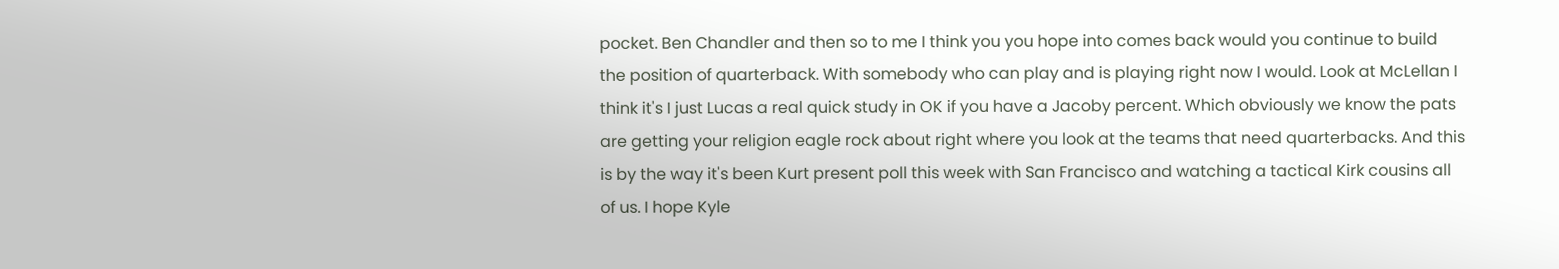pocket. Ben Chandler and then so to me I think you you hope into comes back would you continue to build the position of quarterback. With somebody who can play and is playing right now I would. Look at McLellan I think it's I just Lucas a real quick study in OK if you have a Jacoby percent. Which obviously we know the pats are getting your religion eagle rock about right where you look at the teams that need quarterbacks. And this is by the way it's been Kurt present poll this week with San Francisco and watching a tactical Kirk cousins all of us. I hope Kyle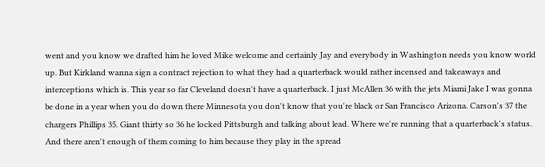went and you know we drafted him he loved Mike welcome and certainly Jay and everybody in Washington needs you know world up. But Kirkland wanna sign a contract rejection to what they had a quarterback would rather incensed and takeaways and interceptions which is. This year so far Cleveland doesn't have a quarterback. I just McAllen 36 with the jets Miami Jake I was gonna be done in a year when you do down there Minnesota you don't know that you're black or San Francisco Arizona. Carson's 37 the chargers Phillips 35. Giant thirty so 36 he locked Pittsburgh and talking about lead. Where we're running that a quarterback's status. And there aren't enough of them coming to him because they play in the spread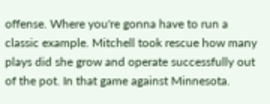offense. Where you're gonna have to run a classic example. Mitchell took rescue how many plays did she grow and operate successfully out of the pot. In that game against Minnesota.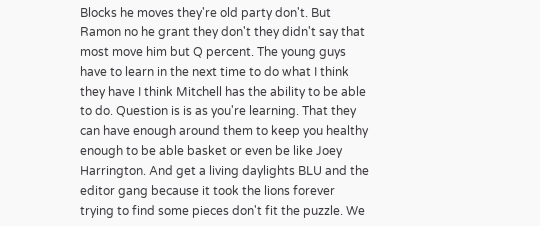Blocks he moves they're old party don't. But Ramon no he grant they don't they didn't say that most move him but Q percent. The young guys have to learn in the next time to do what I think they have I think Mitchell has the ability to be able to do. Question is is as you're learning. That they can have enough around them to keep you healthy enough to be able basket or even be like Joey Harrington. And get a living daylights BLU and the editor gang because it took the lions forever trying to find some pieces don't fit the puzzle. We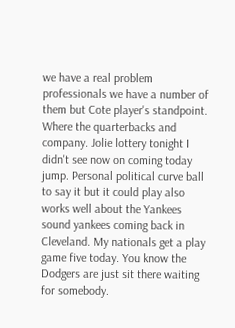we have a real problem professionals we have a number of them but Cote player's standpoint. Where the quarterbacks and company. Jolie lottery tonight I didn't see now on coming today jump. Personal political curve ball to say it but it could play also works well about the Yankees sound yankees coming back in Cleveland. My nationals get a play game five today. You know the Dodgers are just sit there waiting for somebody.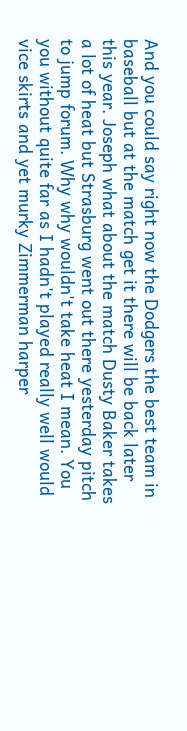And you could say right now the Dodgers the best team in baseball but at the match get it there will be back later this year. Joseph what about the match Dusty Baker takes a lot of heat but Strasburg went out there yesterday pitch to jump forum. Why why wouldn't take heat I mean. You you without quite far as I hadn't played really well would vice skirts and yet murky Zimmerman harper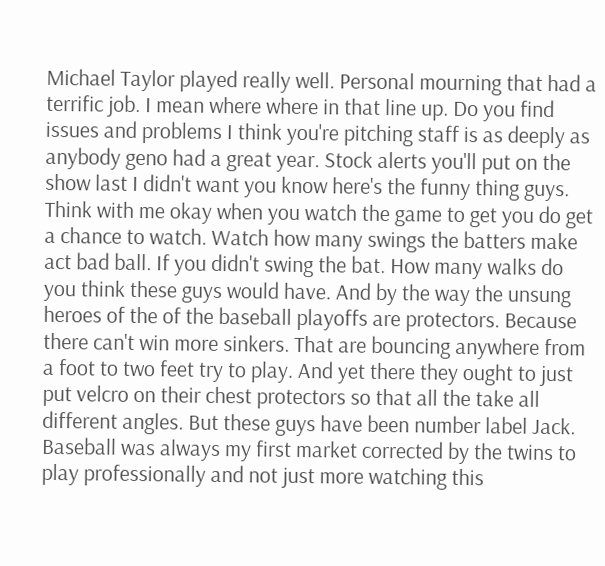Michael Taylor played really well. Personal mourning that had a terrific job. I mean where where in that line up. Do you find issues and problems I think you're pitching staff is as deeply as anybody geno had a great year. Stock alerts you'll put on the show last I didn't want you know here's the funny thing guys. Think with me okay when you watch the game to get you do get a chance to watch. Watch how many swings the batters make act bad ball. If you didn't swing the bat. How many walks do you think these guys would have. And by the way the unsung heroes of the of the baseball playoffs are protectors. Because there can't win more sinkers. That are bouncing anywhere from a foot to two feet try to play. And yet there they ought to just put velcro on their chest protectors so that all the take all different angles. But these guys have been number label Jack. Baseball was always my first market corrected by the twins to play professionally and not just more watching this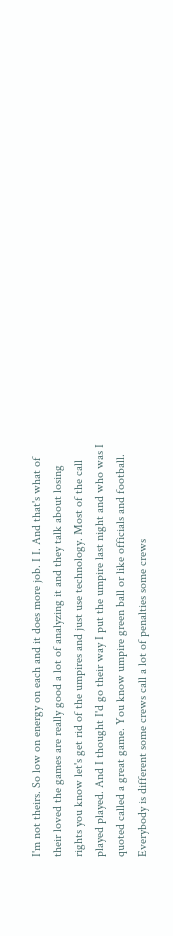I'm not theirs. So low on energy on each and it does more job. I I. And that's what of their loved the games are really good a lot of analyzing it and they talk about losing rights you know let's get rid of the umpires and just use technology. Most of the call played played. And I thought I'd go their way I put the umpire last night and who was I quoted called a great game. You know umpire green ball or like officials and football. Everybody is different some crews call a lot of penalties some crews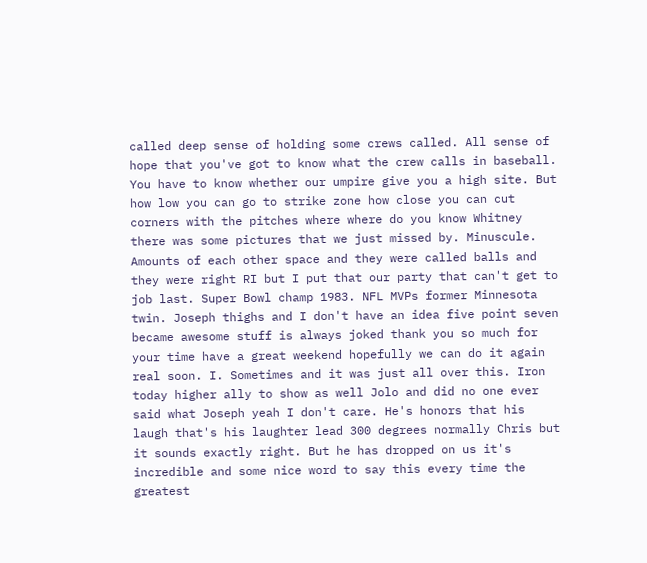called deep sense of holding some crews called. All sense of hope that you've got to know what the crew calls in baseball. You have to know whether our umpire give you a high site. But how low you can go to strike zone how close you can cut corners with the pitches where where do you know Whitney there was some pictures that we just missed by. Minuscule. Amounts of each other space and they were called balls and they were right RI but I put that our party that can't get to job last. Super Bowl champ 1983. NFL MVPs former Minnesota twin. Joseph thighs and I don't have an idea five point seven became awesome stuff is always joked thank you so much for your time have a great weekend hopefully we can do it again real soon. I. Sometimes and it was just all over this. Iron today higher ally to show as well Jolo and did no one ever said what Joseph yeah I don't care. He's honors that his laugh that's his laughter lead 300 degrees normally Chris but it sounds exactly right. But he has dropped on us it's incredible and some nice word to say this every time the greatest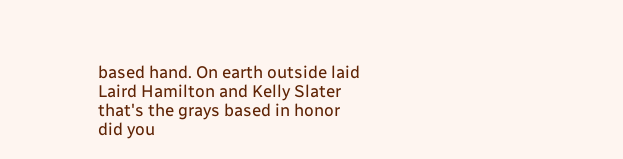based hand. On earth outside laid Laird Hamilton and Kelly Slater that's the grays based in honor did you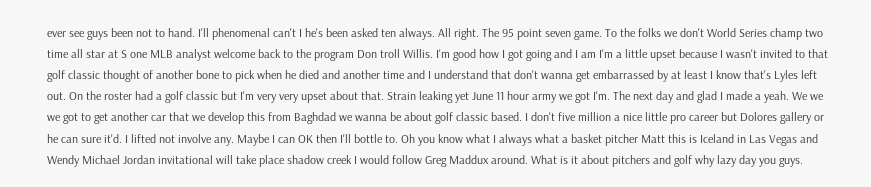ever see guys been not to hand. I'll phenomenal can't I he's been asked ten always. All right. The 95 point seven game. To the folks we don't World Series champ two time all star at S one MLB analyst welcome back to the program Don troll Willis. I'm good how I got going and I am I'm a little upset because I wasn't invited to that golf classic thought of another bone to pick when he died and another time and I understand that don't wanna get embarrassed by at least I know that's Lyles left out. On the roster had a golf classic but I'm very very upset about that. Strain leaking yet June 11 hour army we got I'm. The next day and glad I made a yeah. We we we got to get another car that we develop this from Baghdad we wanna be about golf classic based. I don't five million a nice little pro career but Dolores gallery or he can sure it'd. I lifted not involve any. Maybe I can OK then I'll bottle to. Oh you know what I always what a basket pitcher Matt this is Iceland in Las Vegas and Wendy Michael Jordan invitational will take place shadow creek I would follow Greg Maddux around. What is it about pitchers and golf why lazy day you guys.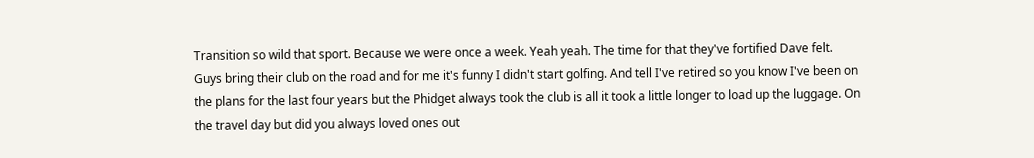Transition so wild that sport. Because we were once a week. Yeah yeah. The time for that they've fortified Dave felt. Guys bring their club on the road and for me it's funny I didn't start golfing. And tell I've retired so you know I've been on the plans for the last four years but the Phidget always took the club is all it took a little longer to load up the luggage. On the travel day but did you always loved ones out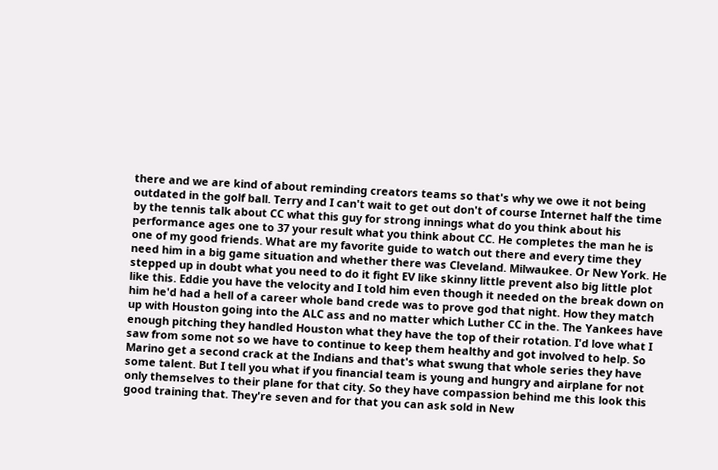there and we are kind of about reminding creators teams so that's why we owe it not being outdated in the golf ball. Terry and I can't wait to get out don't of course Internet half the time by the tennis talk about CC what this guy for strong innings what do you think about his performance ages one to 37 your result what you think about CC. He completes the man he is one of my good friends. What are my favorite guide to watch out there and every time they need him in a big game situation and whether there was Cleveland. Milwaukee. Or New York. He stepped up in doubt what you need to do it fight EV like skinny little prevent also big little plot like this. Eddie you have the velocity and I told him even though it needed on the break down on him he'd had a hell of a career whole band crede was to prove god that night. How they match up with Houston going into the ALC ass and no matter which Luther CC in the. The Yankees have enough pitching they handled Houston what they have the top of their rotation. I'd love what I saw from some not so we have to continue to keep them healthy and got involved to help. So Marino get a second crack at the Indians and that's what swung that whole series they have some talent. But I tell you what if you financial team is young and hungry and airplane for not only themselves to their plane for that city. So they have compassion behind me this look this good training that. They're seven and for that you can ask sold in New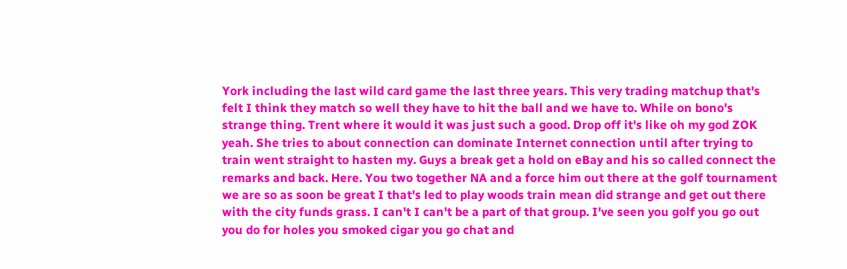York including the last wild card game the last three years. This very trading matchup that's felt I think they match so well they have to hit the ball and we have to. While on bono's strange thing. Trent where it would it was just such a good. Drop off it's like oh my god ZOK yeah. She tries to about connection can dominate Internet connection until after trying to train went straight to hasten my. Guys a break get a hold on eBay and his so called connect the remarks and back. Here. You two together NA and a force him out there at the golf tournament we are so as soon be great I that's led to play woods train mean did strange and get out there with the city funds grass. I can't I can't be a part of that group. I've seen you golf you go out you do for holes you smoked cigar you go chat and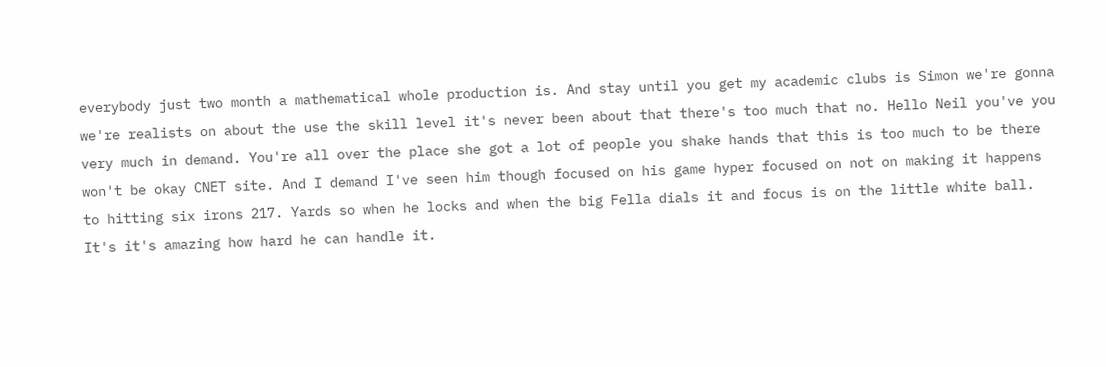everybody just two month a mathematical whole production is. And stay until you get my academic clubs is Simon we're gonna we're realists on about the use the skill level it's never been about that there's too much that no. Hello Neil you've you very much in demand. You're all over the place she got a lot of people you shake hands that this is too much to be there won't be okay CNET site. And I demand I've seen him though focused on his game hyper focused on not on making it happens to hitting six irons 217. Yards so when he locks and when the big Fella dials it and focus is on the little white ball. It's it's amazing how hard he can handle it.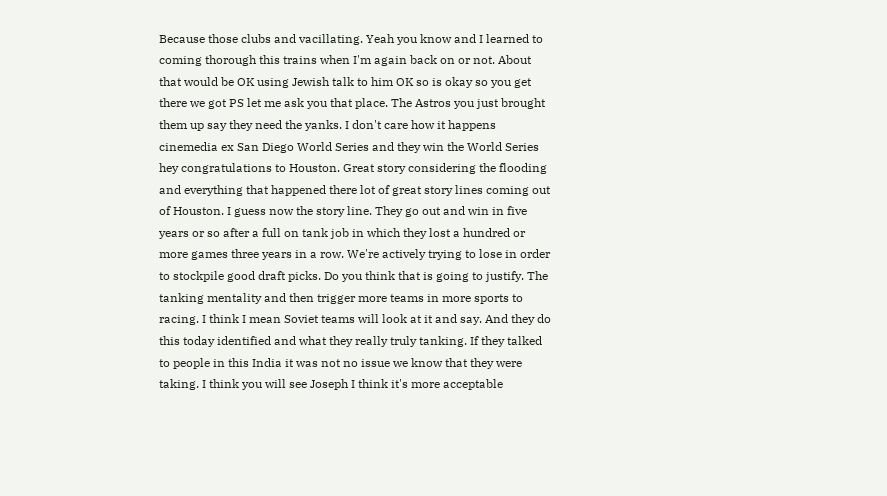Because those clubs and vacillating. Yeah you know and I learned to coming thorough this trains when I'm again back on or not. About that would be OK using Jewish talk to him OK so is okay so you get there we got PS let me ask you that place. The Astros you just brought them up say they need the yanks. I don't care how it happens cinemedia ex San Diego World Series and they win the World Series hey congratulations to Houston. Great story considering the flooding and everything that happened there lot of great story lines coming out of Houston. I guess now the story line. They go out and win in five years or so after a full on tank job in which they lost a hundred or more games three years in a row. We're actively trying to lose in order to stockpile good draft picks. Do you think that is going to justify. The tanking mentality and then trigger more teams in more sports to racing. I think I mean Soviet teams will look at it and say. And they do this today identified and what they really truly tanking. If they talked to people in this India it was not no issue we know that they were taking. I think you will see Joseph I think it's more acceptable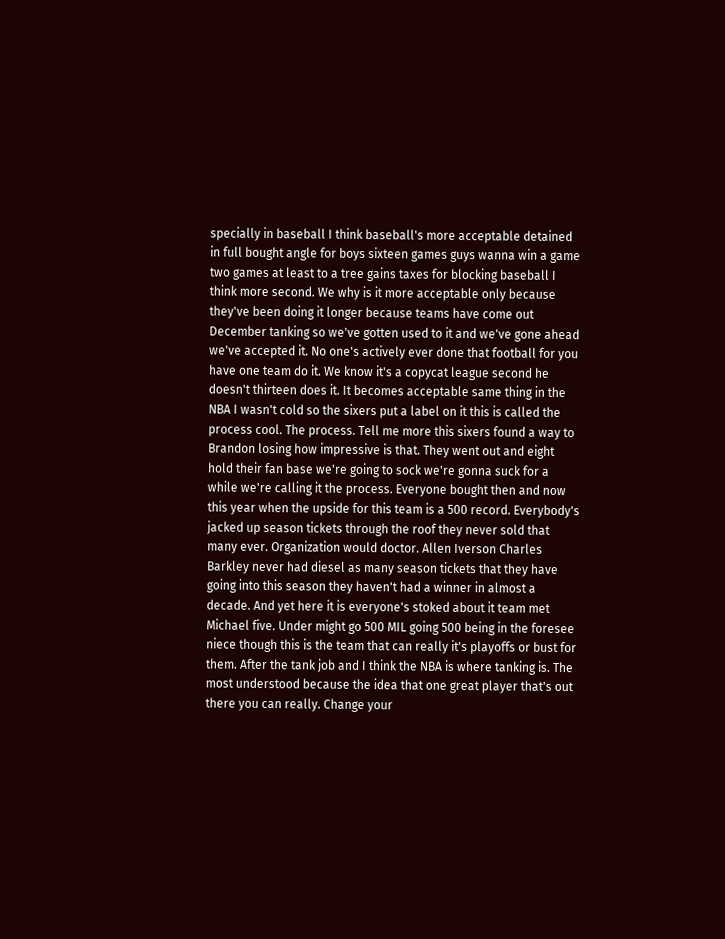specially in baseball I think baseball's more acceptable detained in full bought angle for boys sixteen games guys wanna win a game two games at least to a tree gains taxes for blocking baseball I think more second. We why is it more acceptable only because they've been doing it longer because teams have come out December tanking so we've gotten used to it and we've gone ahead we've accepted it. No one's actively ever done that football for you have one team do it. We know it's a copycat league second he doesn't thirteen does it. It becomes acceptable same thing in the NBA I wasn't cold so the sixers put a label on it this is called the process cool. The process. Tell me more this sixers found a way to Brandon losing how impressive is that. They went out and eight hold their fan base we're going to sock we're gonna suck for a while we're calling it the process. Everyone bought then and now this year when the upside for this team is a 500 record. Everybody's jacked up season tickets through the roof they never sold that many ever. Organization would doctor. Allen Iverson Charles Barkley never had diesel as many season tickets that they have going into this season they haven't had a winner in almost a decade. And yet here it is everyone's stoked about it team met Michael five. Under might go 500 MIL going 500 being in the foresee niece though this is the team that can really it's playoffs or bust for them. After the tank job and I think the NBA is where tanking is. The most understood because the idea that one great player that's out there you can really. Change your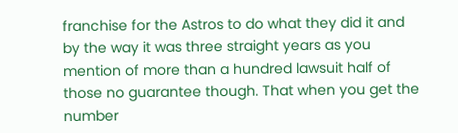franchise for the Astros to do what they did it and by the way it was three straight years as you mention of more than a hundred lawsuit half of those no guarantee though. That when you get the number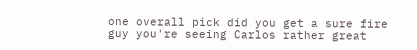one overall pick did you get a sure fire guy you're seeing Carlos rather great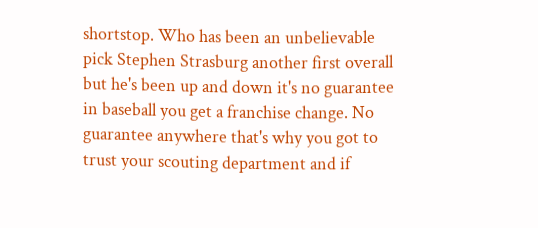shortstop. Who has been an unbelievable pick Stephen Strasburg another first overall but he's been up and down it's no guarantee in baseball you get a franchise change. No guarantee anywhere that's why you got to trust your scouting department and if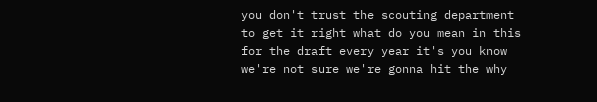you don't trust the scouting department to get it right what do you mean in this for the draft every year it's you know we're not sure we're gonna hit the why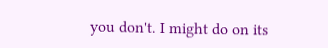you don't. I might do on its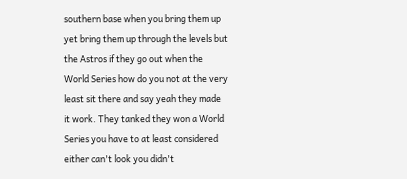southern base when you bring them up yet bring them up through the levels but the Astros if they go out when the World Series how do you not at the very least sit there and say yeah they made it work. They tanked they won a World Series you have to at least considered either can't look you didn't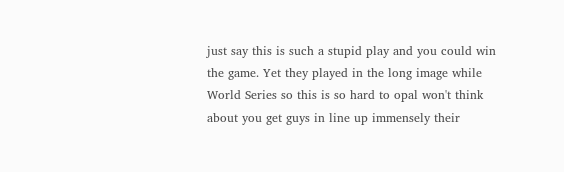just say this is such a stupid play and you could win the game. Yet they played in the long image while World Series so this is so hard to opal won't think about you get guys in line up immensely their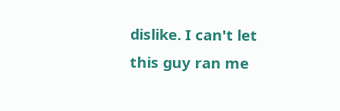dislike. I can't let this guy ran me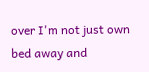over I'm not just own bed away and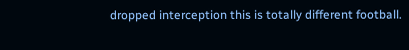dropped interception this is totally different football.